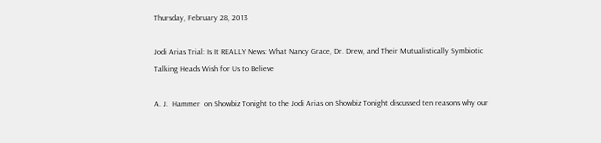Thursday, February 28, 2013

Jodi Arias Trial: Is It REALLY News: What Nancy Grace, Dr. Drew, and Their Mutualistically Symbiotic Talking Heads Wish for Us to Believe

A. J.  Hammer  on Showbiz Tonight to the Jodi Arias on Showbiz Tonight discussed ten reasons why our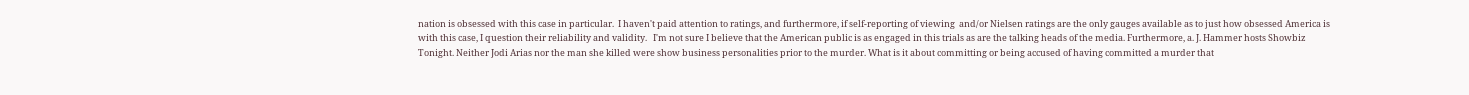nation is obsessed with this case in particular.  I haven't paid attention to ratings, and furthermore, if self-reporting of viewing  and/or Nielsen ratings are the only gauges available as to just how obsessed America is with this case, I question their reliability and validity.   I'm not sure I believe that the American public is as engaged in this trials as are the talking heads of the media. Furthermore, a. J. Hammer hosts Showbiz Tonight. Neither Jodi Arias nor the man she killed were show business personalities prior to the murder. What is it about committing or being accused of having committed a murder that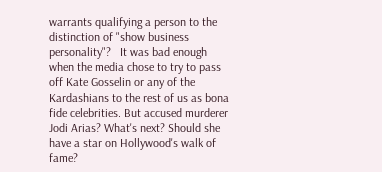warrants qualifying a person to the distinction of "show business personality"?   It was bad enough when the media chose to try to pass off Kate Gosselin or any of the Kardashians to the rest of us as bona fide celebrities. But accused murderer Jodi Arias? What's next? Should she have a star on Hollywood's walk of fame?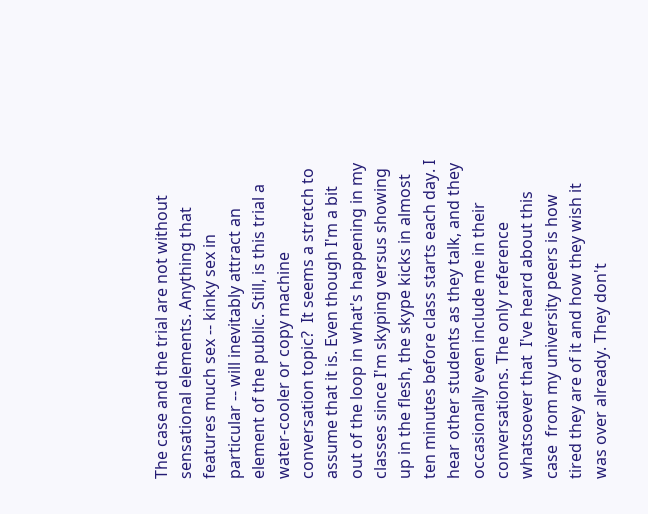The case and the trial are not without sensational elements. Anything that features much sex -- kinky sex in particular -- will inevitably attract an element of the public. Still, is this trial a water-cooler or copy machine conversation topic?  It seems a stretch to assume that it is. Even though I'm a bit out of the loop in what's happening in my classes since I'm skyping versus showing up in the flesh, the skype kicks in almost ten minutes before class starts each day. I hear other students as they talk, and they occasionally even include me in their conversations. The only reference whatsoever that  I've heard about this case  from my university peers is how tired they are of it and how they wish it was over already. They don't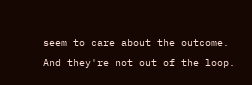seem to care about the outcome. And they're not out of the loop.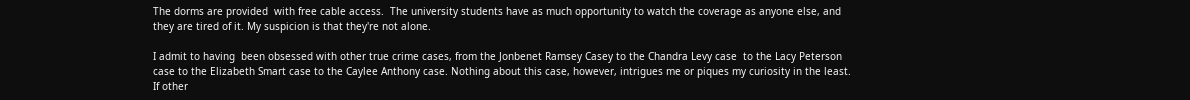The dorms are provided  with free cable access.  The university students have as much opportunity to watch the coverage as anyone else, and they are tired of it. My suspicion is that they're not alone.

I admit to having  been obsessed with other true crime cases, from the Jonbenet Ramsey Casey to the Chandra Levy case  to the Lacy Peterson case to the Elizabeth Smart case to the Caylee Anthony case. Nothing about this case, however, intrigues me or piques my curiosity in the least.  If other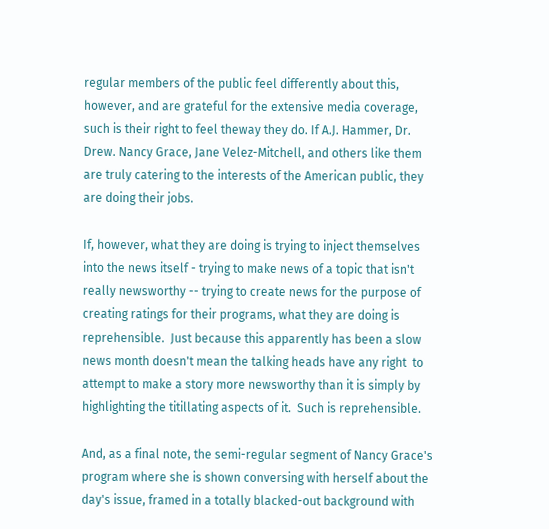regular members of the public feel differently about this, however, and are grateful for the extensive media coverage, such is their right to feel theway they do. If A.J. Hammer, Dr. Drew. Nancy Grace, Jane Velez-Mitchell, and others like them are truly catering to the interests of the American public, they are doing their jobs.

If, however, what they are doing is trying to inject themselves into the news itself - trying to make news of a topic that isn't really newsworthy -- trying to create news for the purpose of creating ratings for their programs, what they are doing is reprehensible.  Just because this apparently has been a slow news month doesn't mean the talking heads have any right  to attempt to make a story more newsworthy than it is simply by highlighting the titillating aspects of it.  Such is reprehensible.

And, as a final note, the semi-regular segment of Nancy Grace's  program where she is shown conversing with herself about the day's issue, framed in a totally blacked-out background with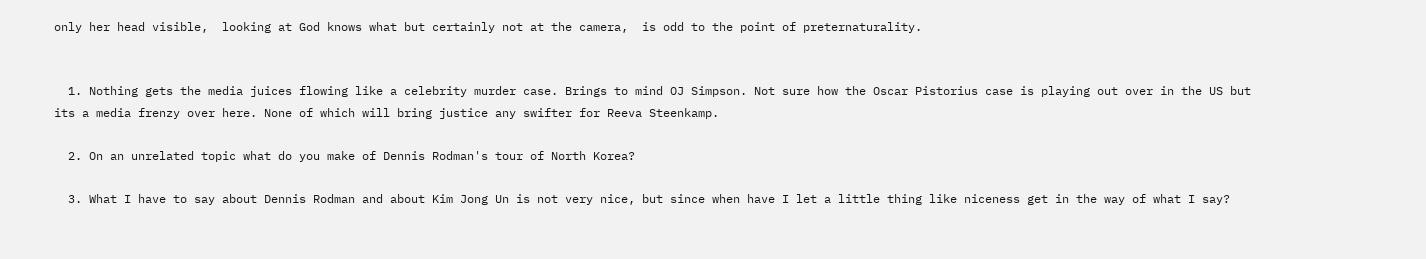only her head visible,  looking at God knows what but certainly not at the camera,  is odd to the point of preternaturality.


  1. Nothing gets the media juices flowing like a celebrity murder case. Brings to mind OJ Simpson. Not sure how the Oscar Pistorius case is playing out over in the US but its a media frenzy over here. None of which will bring justice any swifter for Reeva Steenkamp.

  2. On an unrelated topic what do you make of Dennis Rodman's tour of North Korea?

  3. What I have to say about Dennis Rodman and about Kim Jong Un is not very nice, but since when have I let a little thing like niceness get in the way of what I say?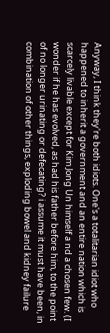Anyway, I think they're both idiots. One's a totalitarian idiot who happened to inherit a government and an entire nation which is scarcely livable except for Kim Jong Un himself a nd a chosen few. (I wonder if he has evolved, as had his father before him, to the point of no longer urinating or defecating? i assume it must have been, in combination of other things, exploding bowel and kidney failure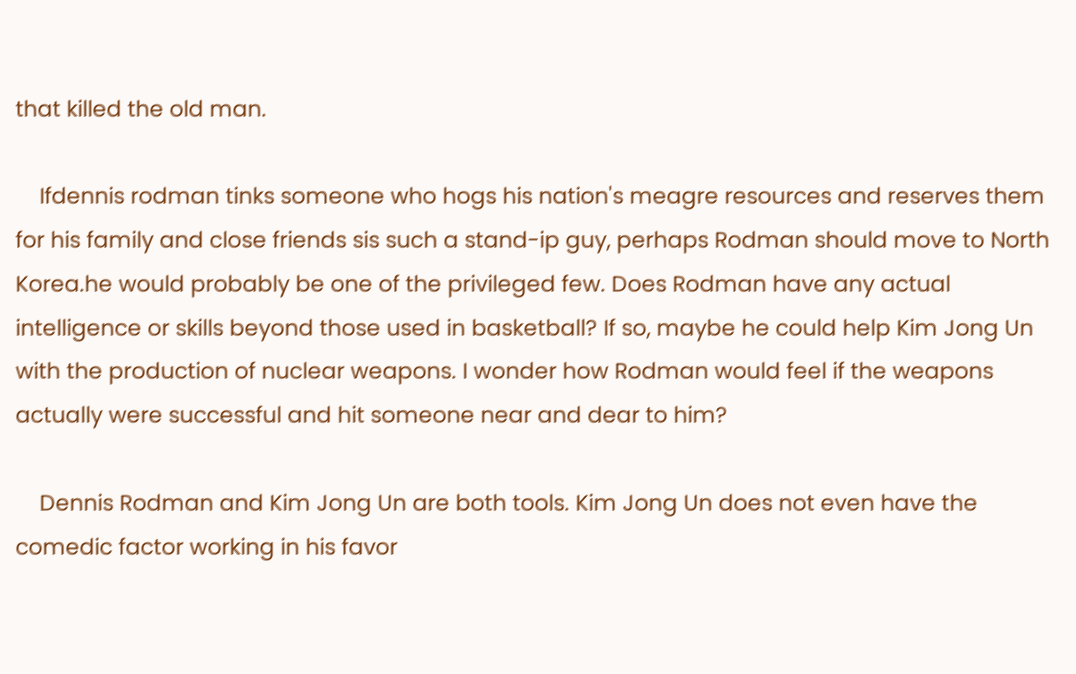that killed the old man.

    Ifdennis rodman tinks someone who hogs his nation's meagre resources and reserves them for his family and close friends sis such a stand-ip guy, perhaps Rodman should move to North Korea.he would probably be one of the privileged few. Does Rodman have any actual intelligence or skills beyond those used in basketball? If so, maybe he could help Kim Jong Un with the production of nuclear weapons. I wonder how Rodman would feel if the weapons actually were successful and hit someone near and dear to him?

    Dennis Rodman and Kim Jong Un are both tools. Kim Jong Un does not even have the comedic factor working in his favor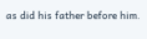as did his father before him.